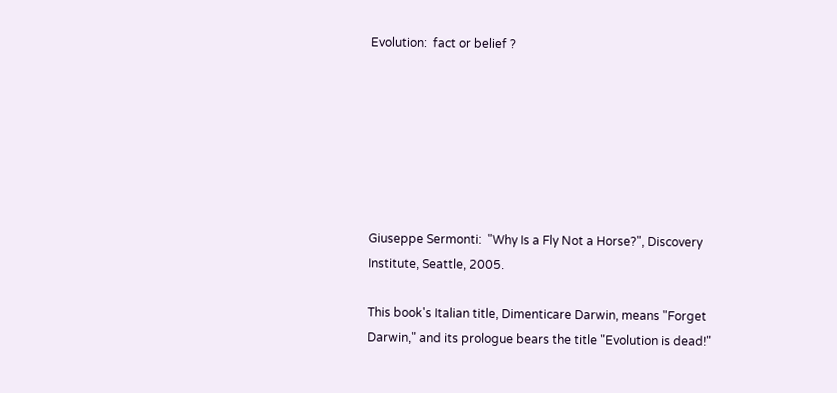Evolution:  fact or belief ?







Giuseppe Sermonti:  "Why Is a Fly Not a Horse?", Discovery Institute, Seattle, 2005.

This book's Italian title, Dimenticare Darwin, means "Forget Darwin," and its prologue bears the title "Evolution is dead!"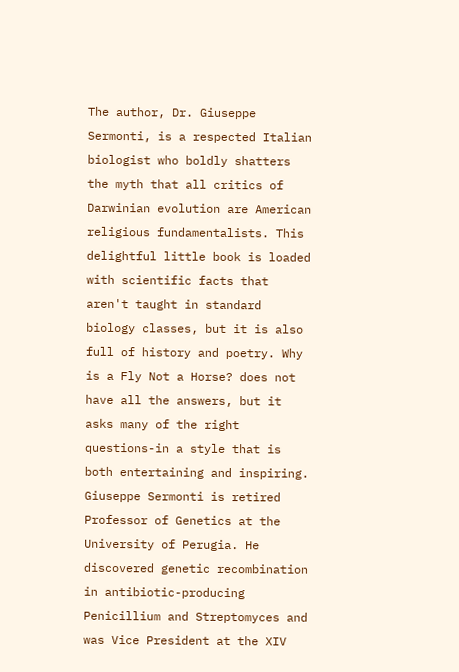The author, Dr. Giuseppe Sermonti, is a respected Italian biologist who boldly shatters the myth that all critics of Darwinian evolution are American religious fundamentalists. This delightful little book is loaded with scientific facts that aren't taught in standard biology classes, but it is also full of history and poetry. Why is a Fly Not a Horse? does not have all the answers, but it asks many of the right questions-in a style that is both entertaining and inspiring. Giuseppe Sermonti is retired Professor of Genetics at the University of Perugia. He discovered genetic recombination in antibiotic-producing Penicillium and Streptomyces and was Vice President at the XIV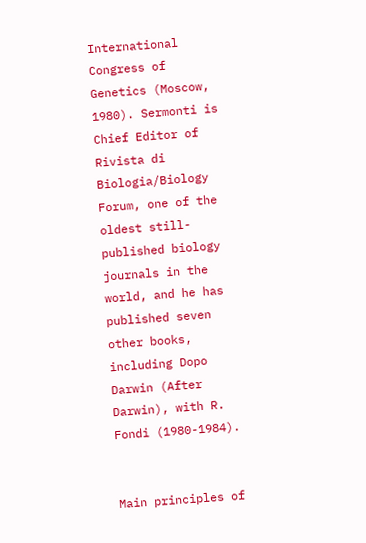International Congress of Genetics (Moscow, 1980). Sermonti is Chief Editor of Rivista di Biologia/Biology Forum, one of the oldest still-published biology journals in the world, and he has published seven other books, including Dopo Darwin (After Darwin), with R. Fondi (1980-1984).


Main principles of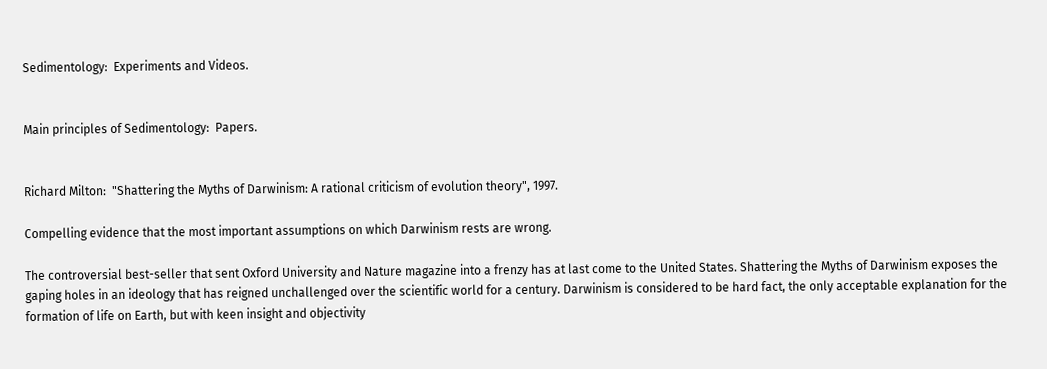Sedimentology:  Experiments and Videos.


Main principles of Sedimentology:  Papers.


Richard Milton:  "Shattering the Myths of Darwinism: A rational criticism of evolution theory", 1997.

Compelling evidence that the most important assumptions on which Darwinism rests are wrong.

The controversial best-seller that sent Oxford University and Nature magazine into a frenzy has at last come to the United States. Shattering the Myths of Darwinism exposes the gaping holes in an ideology that has reigned unchallenged over the scientific world for a century. Darwinism is considered to be hard fact, the only acceptable explanation for the formation of life on Earth, but with keen insight and objectivity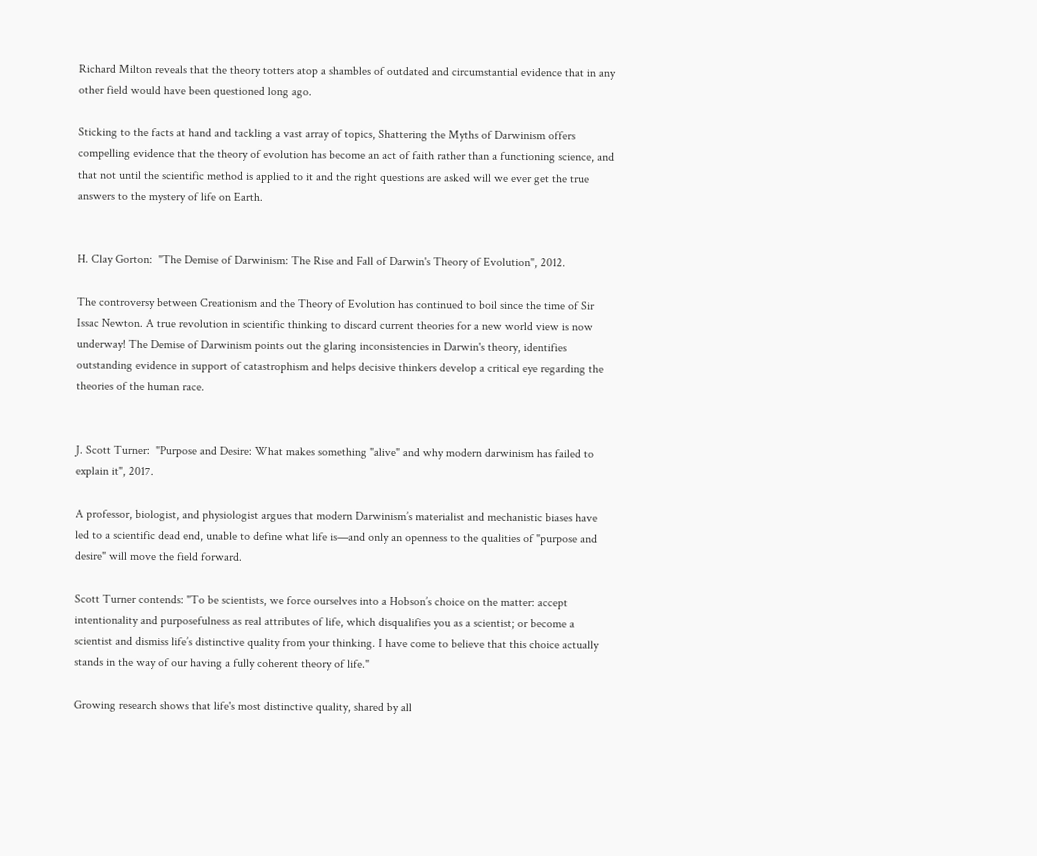Richard Milton reveals that the theory totters atop a shambles of outdated and circumstantial evidence that in any other field would have been questioned long ago.

Sticking to the facts at hand and tackling a vast array of topics, Shattering the Myths of Darwinism offers compelling evidence that the theory of evolution has become an act of faith rather than a functioning science, and that not until the scientific method is applied to it and the right questions are asked will we ever get the true answers to the mystery of life on Earth.


H. Clay Gorton:  "The Demise of Darwinism: The Rise and Fall of Darwin's Theory of Evolution", 2012.

The controversy between Creationism and the Theory of Evolution has continued to boil since the time of Sir Issac Newton. A true revolution in scientific thinking to discard current theories for a new world view is now underway! The Demise of Darwinism points out the glaring inconsistencies in Darwin's theory, identifies outstanding evidence in support of catastrophism and helps decisive thinkers develop a critical eye regarding the theories of the human race.


J. Scott Turner:  "Purpose and Desire: What makes something "alive" and why modern darwinism has failed to explain it", 2017.

A professor, biologist, and physiologist argues that modern Darwinism’s materialist and mechanistic biases have led to a scientific dead end, unable to define what life is—and only an openness to the qualities of "purpose and desire" will move the field forward.

Scott Turner contends: "To be scientists, we force ourselves into a Hobson’s choice on the matter: accept intentionality and purposefulness as real attributes of life, which disqualifies you as a scientist; or become a scientist and dismiss life’s distinctive quality from your thinking. I have come to believe that this choice actually stands in the way of our having a fully coherent theory of life."

Growing research shows that life's most distinctive quality, shared by all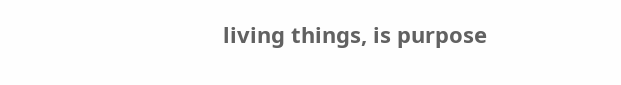living things, is purpose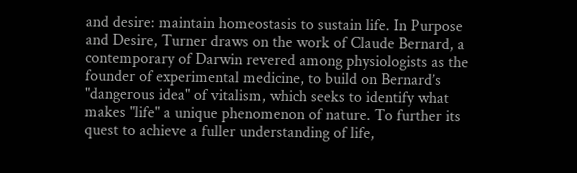and desire: maintain homeostasis to sustain life. In Purpose and Desire, Turner draws on the work of Claude Bernard, a contemporary of Darwin revered among physiologists as the founder of experimental medicine, to build on Bernard’s "dangerous idea" of vitalism, which seeks to identify what makes "life" a unique phenomenon of nature. To further its quest to achieve a fuller understanding of life,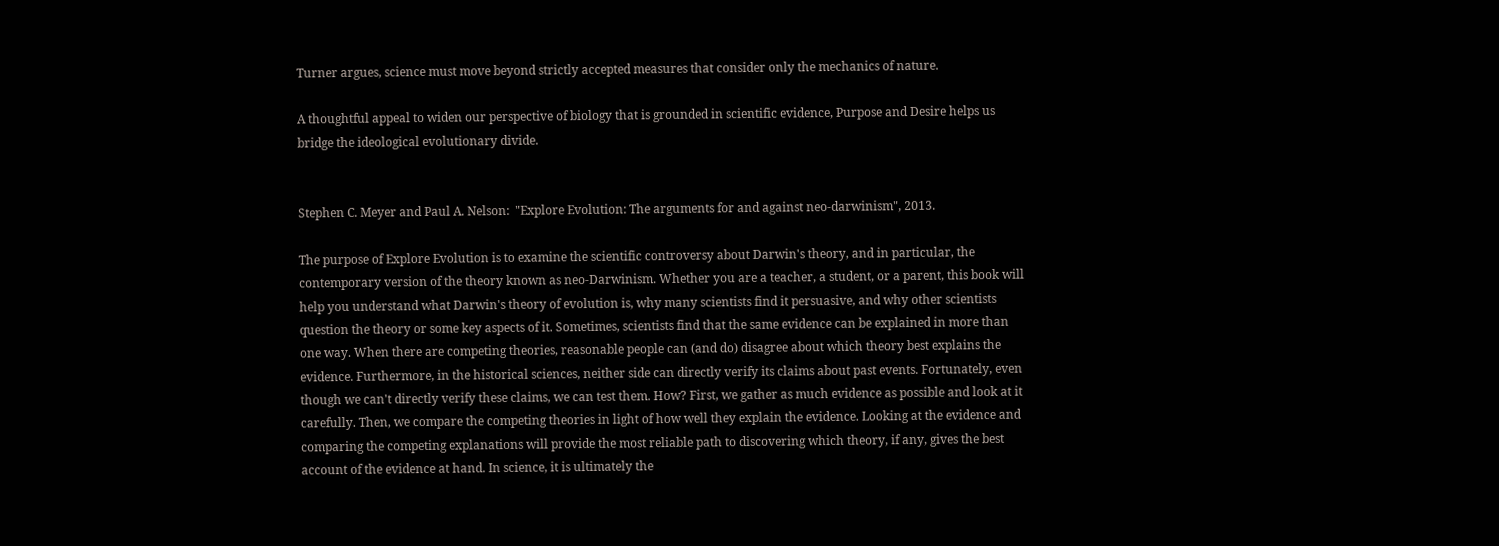Turner argues, science must move beyond strictly accepted measures that consider only the mechanics of nature.

A thoughtful appeal to widen our perspective of biology that is grounded in scientific evidence, Purpose and Desire helps us bridge the ideological evolutionary divide.


Stephen C. Meyer and Paul A. Nelson:  "Explore Evolution: The arguments for and against neo-darwinism", 2013.

The purpose of Explore Evolution is to examine the scientific controversy about Darwin's theory, and in particular, the contemporary version of the theory known as neo-Darwinism. Whether you are a teacher, a student, or a parent, this book will help you understand what Darwin's theory of evolution is, why many scientists find it persuasive, and why other scientists question the theory or some key aspects of it. Sometimes, scientists find that the same evidence can be explained in more than one way. When there are competing theories, reasonable people can (and do) disagree about which theory best explains the evidence. Furthermore, in the historical sciences, neither side can directly verify its claims about past events. Fortunately, even though we can't directly verify these claims, we can test them. How? First, we gather as much evidence as possible and look at it carefully. Then, we compare the competing theories in light of how well they explain the evidence. Looking at the evidence and comparing the competing explanations will provide the most reliable path to discovering which theory, if any, gives the best account of the evidence at hand. In science, it is ultimately the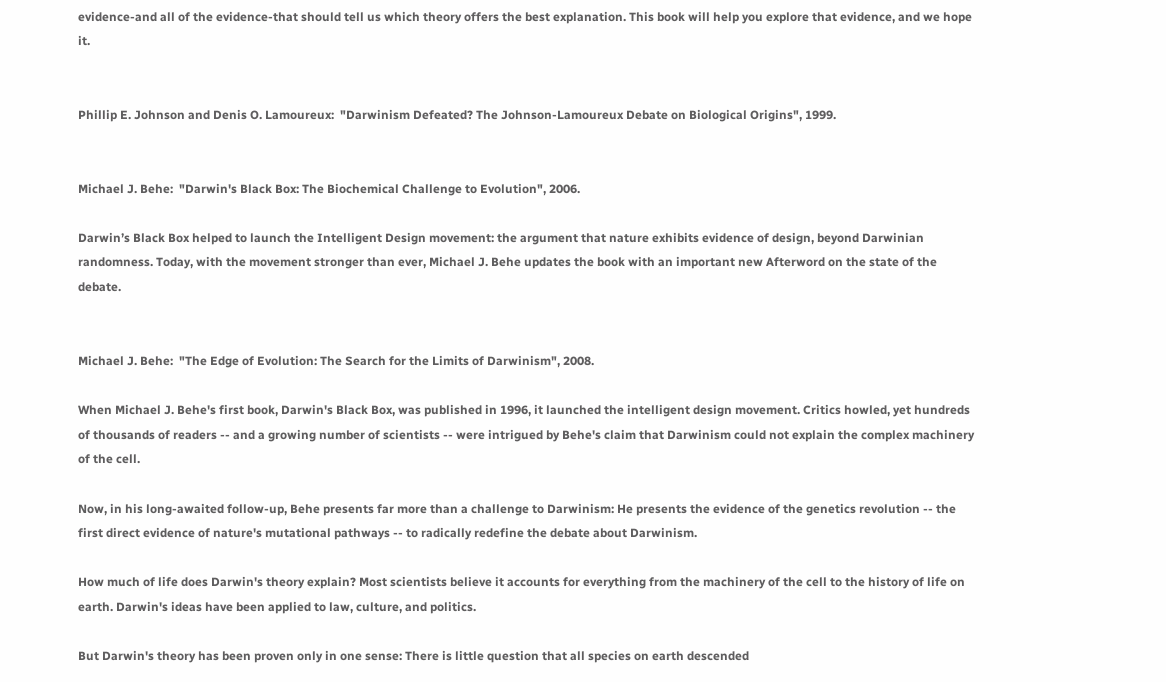evidence-and all of the evidence-that should tell us which theory offers the best explanation. This book will help you explore that evidence, and we hope it.


Phillip E. Johnson and Denis O. Lamoureux:  "Darwinism Defeated? The Johnson-Lamoureux Debate on Biological Origins", 1999.


Michael J. Behe:  "Darwin's Black Box: The Biochemical Challenge to Evolution", 2006.

Darwin’s Black Box helped to launch the Intelligent Design movement: the argument that nature exhibits evidence of design, beyond Darwinian randomness. Today, with the movement stronger than ever, Michael J. Behe updates the book with an important new Afterword on the state of the debate.


Michael J. Behe:  "The Edge of Evolution: The Search for the Limits of Darwinism", 2008.

When Michael J. Behe's first book, Darwin's Black Box, was published in 1996, it launched the intelligent design movement. Critics howled, yet hundreds of thousands of readers -- and a growing number of scientists -- were intrigued by Behe's claim that Darwinism could not explain the complex machinery of the cell.

Now, in his long-awaited follow-up, Behe presents far more than a challenge to Darwinism: He presents the evidence of the genetics revolution -- the first direct evidence of nature's mutational pathways -- to radically redefine the debate about Darwinism.

How much of life does Darwin's theory explain? Most scientists believe it accounts for everything from the machinery of the cell to the history of life on earth. Darwin's ideas have been applied to law, culture, and politics.

But Darwin's theory has been proven only in one sense: There is little question that all species on earth descended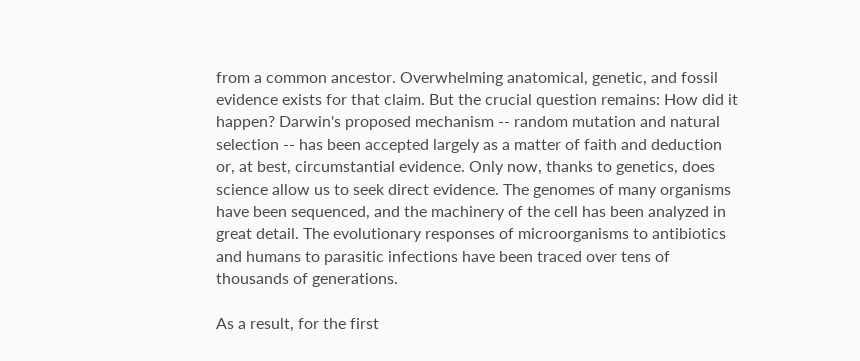from a common ancestor. Overwhelming anatomical, genetic, and fossil evidence exists for that claim. But the crucial question remains: How did it happen? Darwin's proposed mechanism -- random mutation and natural selection -- has been accepted largely as a matter of faith and deduction or, at best, circumstantial evidence. Only now, thanks to genetics, does science allow us to seek direct evidence. The genomes of many organisms have been sequenced, and the machinery of the cell has been analyzed in great detail. The evolutionary responses of microorganisms to antibiotics and humans to parasitic infections have been traced over tens of thousands of generations.

As a result, for the first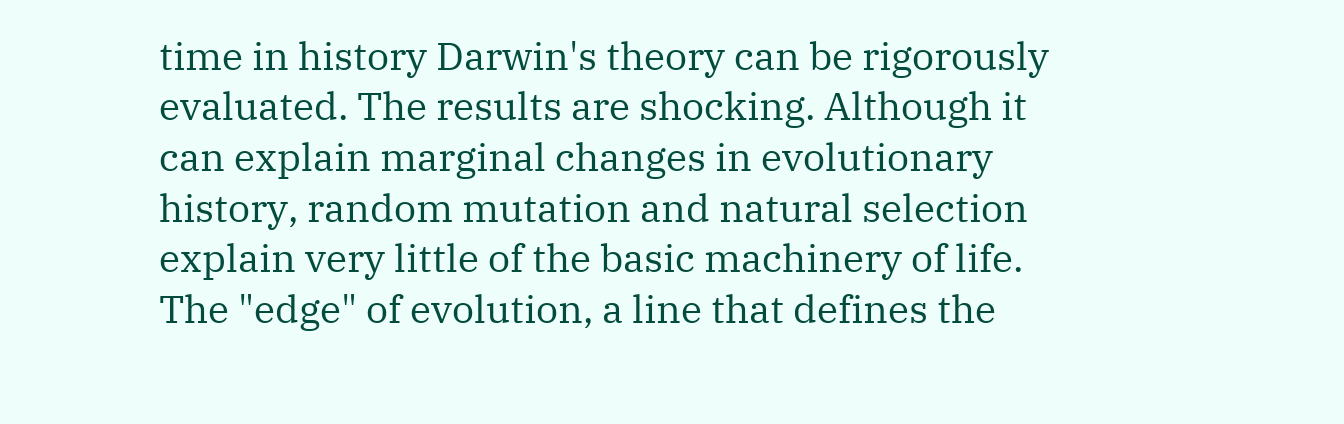time in history Darwin's theory can be rigorously evaluated. The results are shocking. Although it can explain marginal changes in evolutionary history, random mutation and natural selection explain very little of the basic machinery of life. The "edge" of evolution, a line that defines the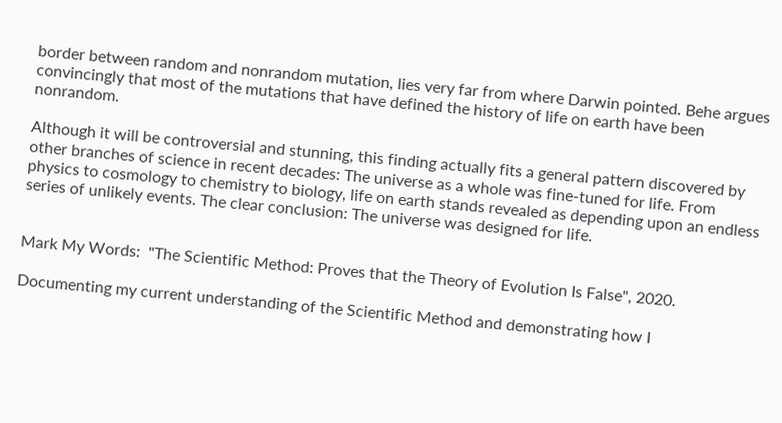border between random and nonrandom mutation, lies very far from where Darwin pointed. Behe argues convincingly that most of the mutations that have defined the history of life on earth have been nonrandom.

Although it will be controversial and stunning, this finding actually fits a general pattern discovered by other branches of science in recent decades: The universe as a whole was fine-tuned for life. From physics to cosmology to chemistry to biology, life on earth stands revealed as depending upon an endless series of unlikely events. The clear conclusion: The universe was designed for life.


Mark My Words:  "The Scientific Method: Proves that the Theory of Evolution Is False", 2020.

Documenting my current understanding of the Scientific Method and demonstrating how I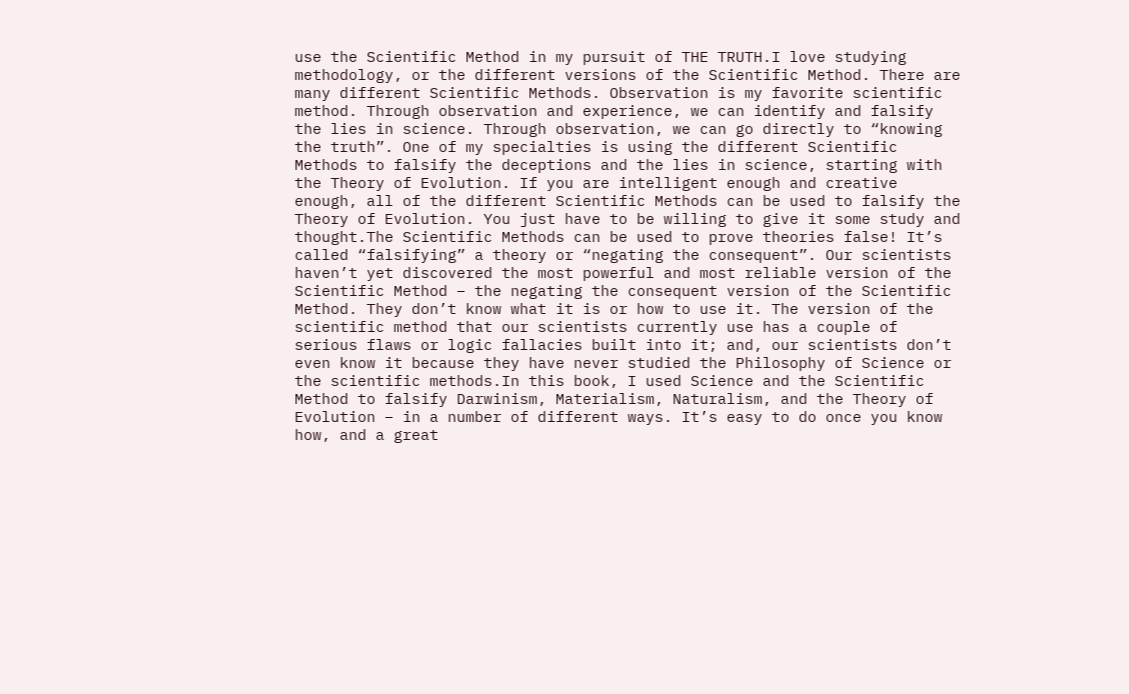use the Scientific Method in my pursuit of THE TRUTH.I love studying methodology, or the different versions of the Scientific Method. There are many different Scientific Methods. Observation is my favorite scientific method. Through observation and experience, we can identify and falsify the lies in science. Through observation, we can go directly to “knowing the truth”. One of my specialties is using the different Scientific Methods to falsify the deceptions and the lies in science, starting with the Theory of Evolution. If you are intelligent enough and creative enough, all of the different Scientific Methods can be used to falsify the Theory of Evolution. You just have to be willing to give it some study and thought.The Scientific Methods can be used to prove theories false! It’s called “falsifying” a theory or “negating the consequent”. Our scientists haven’t yet discovered the most powerful and most reliable version of the Scientific Method – the negating the consequent version of the Scientific Method. They don’t know what it is or how to use it. The version of the scientific method that our scientists currently use has a couple of serious flaws or logic fallacies built into it; and, our scientists don’t even know it because they have never studied the Philosophy of Science or the scientific methods.In this book, I used Science and the Scientific Method to falsify Darwinism, Materialism, Naturalism, and the Theory of Evolution – in a number of different ways. It’s easy to do once you know how, and a great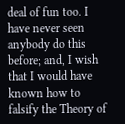deal of fun too. I have never seen anybody do this before; and, I wish that I would have known how to falsify the Theory of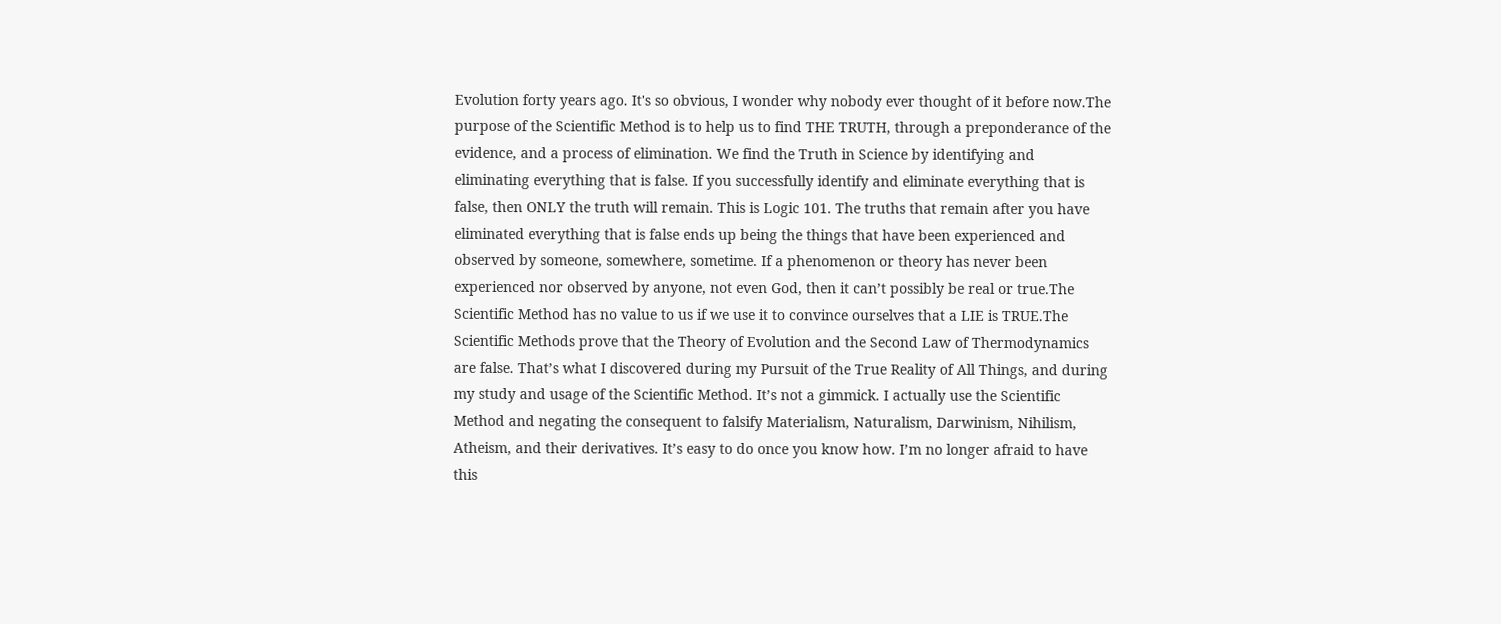Evolution forty years ago. It's so obvious, I wonder why nobody ever thought of it before now.The purpose of the Scientific Method is to help us to find THE TRUTH, through a preponderance of the evidence, and a process of elimination. We find the Truth in Science by identifying and eliminating everything that is false. If you successfully identify and eliminate everything that is false, then ONLY the truth will remain. This is Logic 101. The truths that remain after you have eliminated everything that is false ends up being the things that have been experienced and observed by someone, somewhere, sometime. If a phenomenon or theory has never been experienced nor observed by anyone, not even God, then it can’t possibly be real or true.The Scientific Method has no value to us if we use it to convince ourselves that a LIE is TRUE.The Scientific Methods prove that the Theory of Evolution and the Second Law of Thermodynamics are false. That’s what I discovered during my Pursuit of the True Reality of All Things, and during my study and usage of the Scientific Method. It’s not a gimmick. I actually use the Scientific Method and negating the consequent to falsify Materialism, Naturalism, Darwinism, Nihilism, Atheism, and their derivatives. It’s easy to do once you know how. I’m no longer afraid to have this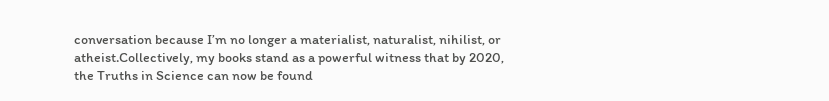conversation because I’m no longer a materialist, naturalist, nihilist, or atheist.Collectively, my books stand as a powerful witness that by 2020, the Truths in Science can now be found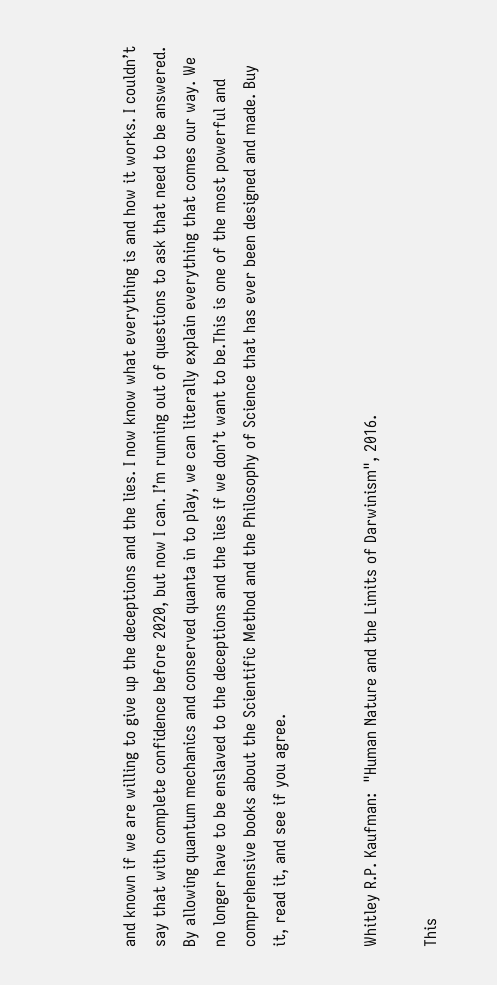and known if we are willing to give up the deceptions and the lies. I now know what everything is and how it works. I couldn’t say that with complete confidence before 2020, but now I can. I’m running out of questions to ask that need to be answered. By allowing quantum mechanics and conserved quanta in to play, we can literally explain everything that comes our way. We no longer have to be enslaved to the deceptions and the lies if we don’t want to be.This is one of the most powerful and comprehensive books about the Scientific Method and the Philosophy of Science that has ever been designed and made. Buy it, read it, and see if you agree.


Whitley R.P. Kaufman:  "Human Nature and the Limits of Darwinism", 2016.

This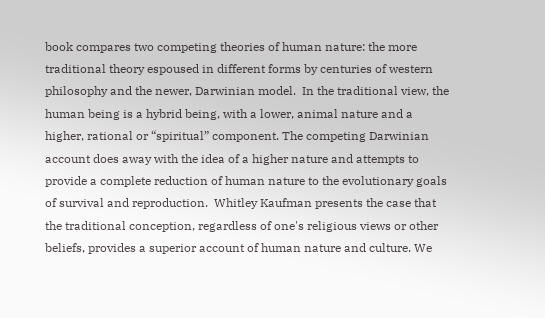book compares two competing theories of human nature: the more traditional theory espoused in different forms by centuries of western philosophy and the newer, Darwinian model.  In the traditional view, the human being is a hybrid being, with a lower, animal nature and a higher, rational or “spiritual” component. The competing Darwinian account does away with the idea of a higher nature and attempts to provide a complete reduction of human nature to the evolutionary goals of survival and reproduction.  Whitley Kaufman presents the case that the traditional conception, regardless of one's religious views or other beliefs, provides a superior account of human nature and culture. We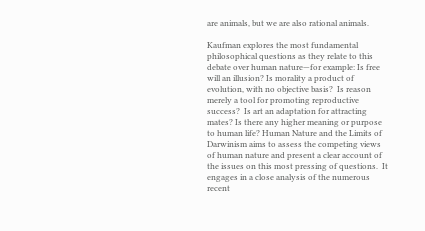are animals, but we are also rational animals.

Kaufman explores the most fundamental philosophical questions as they relate to this debate over human nature—for example: Is free will an illusion? Is morality a product of evolution, with no objective basis?  Is reason merely a tool for promoting reproductive success?  Is art an adaptation for attracting mates? Is there any higher meaning or purpose to human life? Human Nature and the Limits of Darwinism aims to assess the competing views of human nature and present a clear account of the issues on this most pressing of questions.  It engages in a close analysis of the numerous recent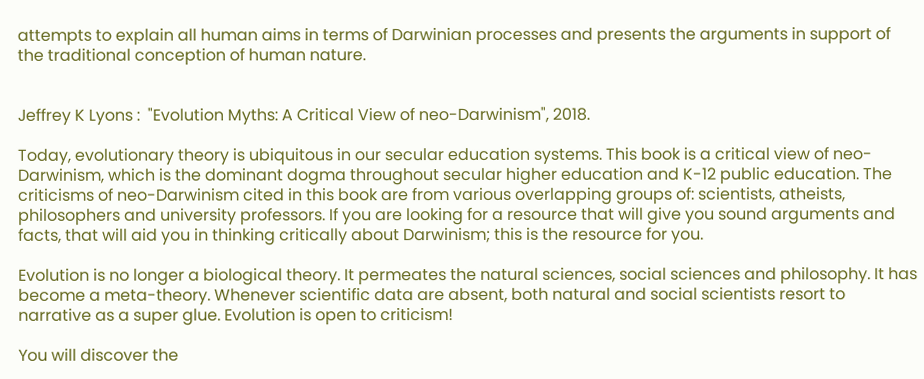attempts to explain all human aims in terms of Darwinian processes and presents the arguments in support of the traditional conception of human nature.


Jeffrey K Lyons :  "Evolution Myths: A Critical View of neo-Darwinism", 2018.

Today, evolutionary theory is ubiquitous in our secular education systems. This book is a critical view of neo-Darwinism, which is the dominant dogma throughout secular higher education and K-12 public education. The criticisms of neo-Darwinism cited in this book are from various overlapping groups of: scientists, atheists, philosophers and university professors. If you are looking for a resource that will give you sound arguments and facts, that will aid you in thinking critically about Darwinism; this is the resource for you.

Evolution is no longer a biological theory. It permeates the natural sciences, social sciences and philosophy. It has become a meta-theory. Whenever scientific data are absent, both natural and social scientists resort to narrative as a super glue. Evolution is open to criticism!

You will discover the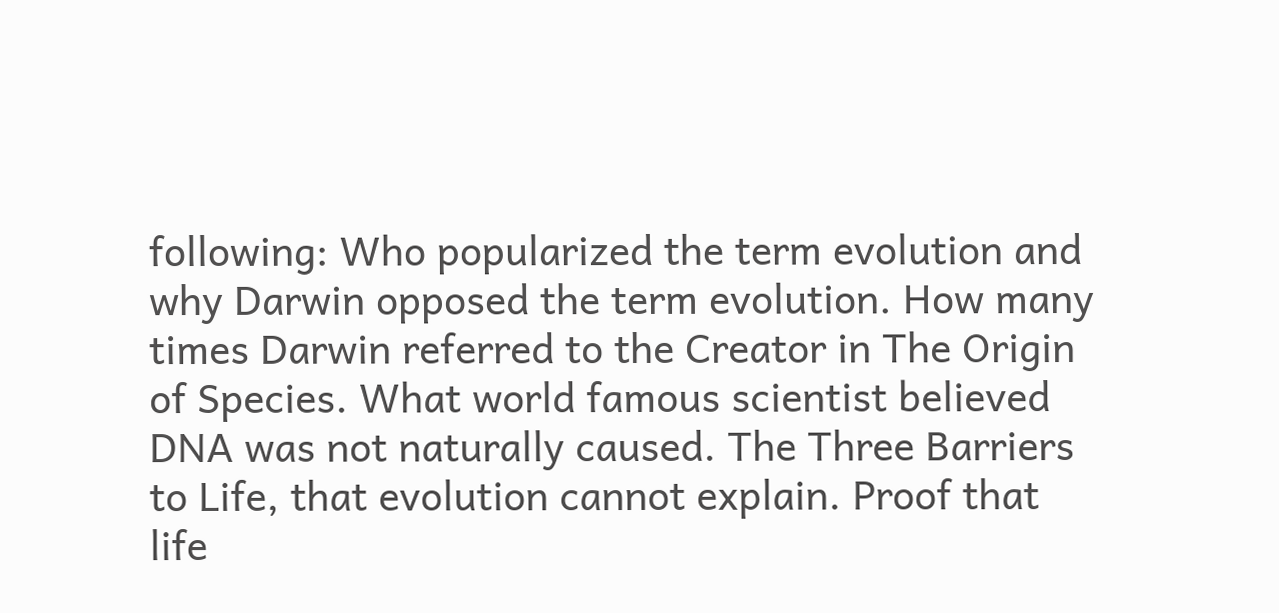following: Who popularized the term evolution and why Darwin opposed the term evolution. How many times Darwin referred to the Creator in The Origin of Species. What world famous scientist believed DNA was not naturally caused. The Three Barriers to Life, that evolution cannot explain. Proof that life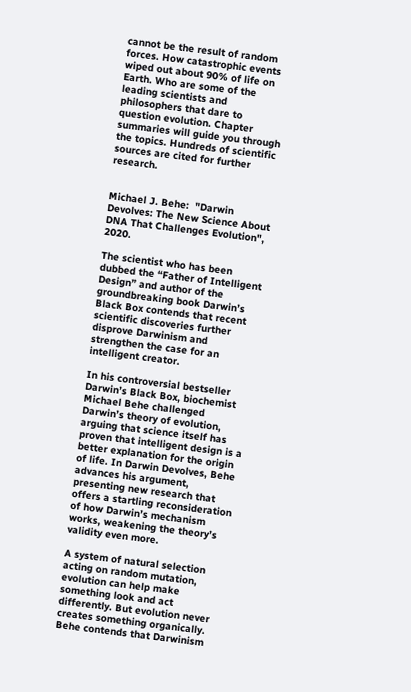cannot be the result of random forces. How catastrophic events wiped out about 90% of life on Earth. Who are some of the leading scientists and philosophers that dare to question evolution. Chapter summaries will guide you through the topics. Hundreds of scientific sources are cited for further research.


Michael J. Behe:  "Darwin Devolves: The New Science About DNA That Challenges Evolution", 2020.

The scientist who has been dubbed the “Father of Intelligent Design” and author of the groundbreaking book Darwin’s Black Box contends that recent scientific discoveries further disprove Darwinism and strengthen the case for an intelligent creator.

In his controversial bestseller Darwin’s Black Box, biochemist Michael Behe challenged Darwin’s theory of evolution, arguing that science itself has proven that intelligent design is a better explanation for the origin of life. In Darwin Devolves, Behe advances his argument, presenting new research that offers a startling reconsideration of how Darwin’s mechanism works, weakening the theory’s validity even more.

A system of natural selection acting on random mutation, evolution can help make something look and act differently. But evolution never creates something organically. Behe contends that Darwinism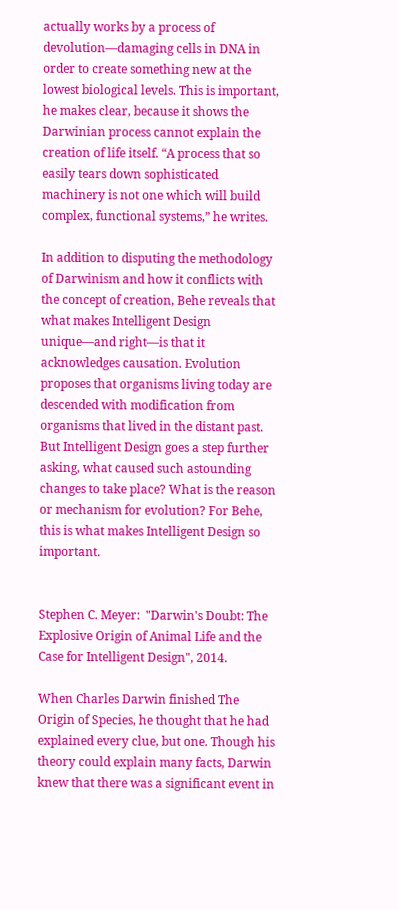actually works by a process of devolution—damaging cells in DNA in order to create something new at the lowest biological levels. This is important, he makes clear, because it shows the Darwinian process cannot explain the creation of life itself. “A process that so easily tears down sophisticated machinery is not one which will build complex, functional systems,” he writes.

In addition to disputing the methodology of Darwinism and how it conflicts with the concept of creation, Behe reveals that what makes Intelligent Design unique—and right—is that it acknowledges causation. Evolution proposes that organisms living today are descended with modification from organisms that lived in the distant past. But Intelligent Design goes a step further asking, what caused such astounding changes to take place? What is the reason or mechanism for evolution? For Behe, this is what makes Intelligent Design so important.


Stephen C. Meyer:  "Darwin's Doubt: The Explosive Origin of Animal Life and the Case for Intelligent Design", 2014.

When Charles Darwin finished The Origin of Species, he thought that he had explained every clue, but one. Though his theory could explain many facts, Darwin knew that there was a significant event in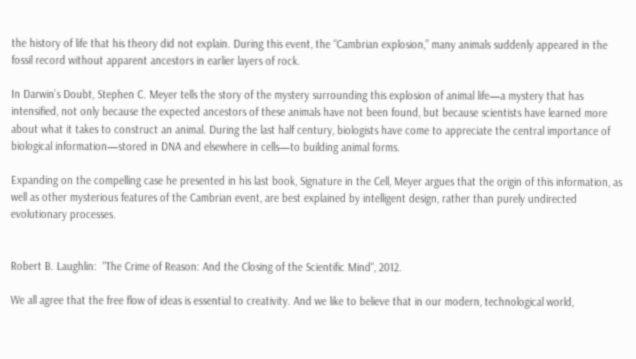the history of life that his theory did not explain. During this event, the “Cambrian explosion,” many animals suddenly appeared in the fossil record without apparent ancestors in earlier layers of rock.

In Darwin’s Doubt, Stephen C. Meyer tells the story of the mystery surrounding this explosion of animal life—a mystery that has intensified, not only because the expected ancestors of these animals have not been found, but because scientists have learned more about what it takes to construct an animal. During the last half century, biologists have come to appreciate the central importance of biological information—stored in DNA and elsewhere in cells—to building animal forms.

Expanding on the compelling case he presented in his last book, Signature in the Cell, Meyer argues that the origin of this information, as well as other mysterious features of the Cambrian event, are best explained by intelligent design, rather than purely undirected evolutionary processes.


Robert B. Laughlin:  "The Crime of Reason: And the Closing of the Scientific Mind", 2012.

We all agree that the free flow of ideas is essential to creativity. And we like to believe that in our modern, technological world,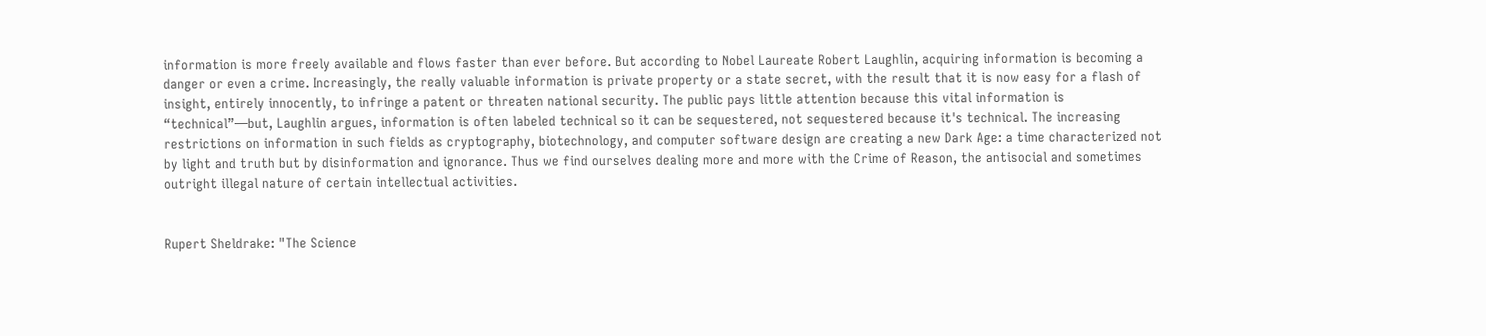information is more freely available and flows faster than ever before. But according to Nobel Laureate Robert Laughlin, acquiring information is becoming a danger or even a crime. Increasingly, the really valuable information is private property or a state secret, with the result that it is now easy for a flash of insight, entirely innocently, to infringe a patent or threaten national security. The public pays little attention because this vital information is “technical”—but, Laughlin argues, information is often labeled technical so it can be sequestered, not sequestered because it's technical. The increasing restrictions on information in such fields as cryptography, biotechnology, and computer software design are creating a new Dark Age: a time characterized not by light and truth but by disinformation and ignorance. Thus we find ourselves dealing more and more with the Crime of Reason, the antisocial and sometimes outright illegal nature of certain intellectual activities.


Rupert Sheldrake: "The Science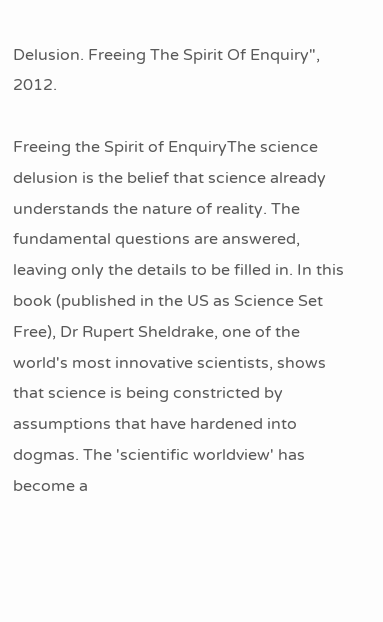Delusion. Freeing The Spirit Of Enquiry", 2012.

Freeing the Spirit of EnquiryThe science delusion is the belief that science already understands the nature of reality. The fundamental questions are answered, leaving only the details to be filled in. In this book (published in the US as Science Set Free), Dr Rupert Sheldrake, one of the world's most innovative scientists, shows that science is being constricted by assumptions that have hardened into dogmas. The 'scientific worldview' has become a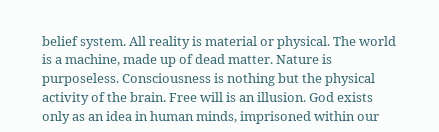belief system. All reality is material or physical. The world is a machine, made up of dead matter. Nature is purposeless. Consciousness is nothing but the physical activity of the brain. Free will is an illusion. God exists only as an idea in human minds, imprisoned within our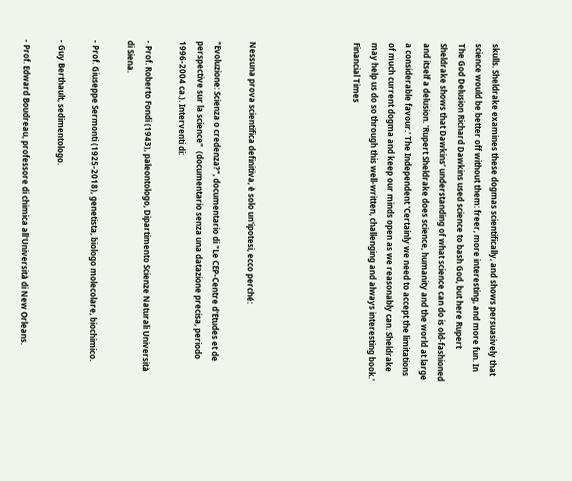skulls. Sheldrake examines these dogmas scientifically, and shows persuasively that science would be better off without them: freer, more interesting, and more fun. In The God Delusion Richard Dawkins used science to bash God, but here Rupert Sheldrake shows that Dawkins' understanding of what science can do is old-fashioned and itself a delusion. 'Rupert Sheldrake does science, humanity and the world at large a considerable favour.' The Independent 'Certainly we need to accept the limitations of much current dogma and keep our minds open as we reasonably can. Sheldrake may help us do so through this well-written, challenging and always interesting book.'  Financial Times





Nessuna prova scientifica definitiva, è solo un'ipotesi, ecco perché:

"Evoluzione: Scienza o credenza?", documentario di "Le CEP-Centre d'Etudes et de perspective sur la science"  (documentario senza una datazione precisa, periodo 1996-2004 ca.). Interventi di:

- Prof. Roberto Fondi (1943), paleontologo, Dipartimento Scienze Naturali Università di Siena.

- Prof. Giuseppe Sermonti (1925-2018), genetista, biologo molecolare, biochimico.

- Guy Berthault, sedimentologo.

- Prof. Edward Boudreau, professore di chimica all'Università di New Orleans.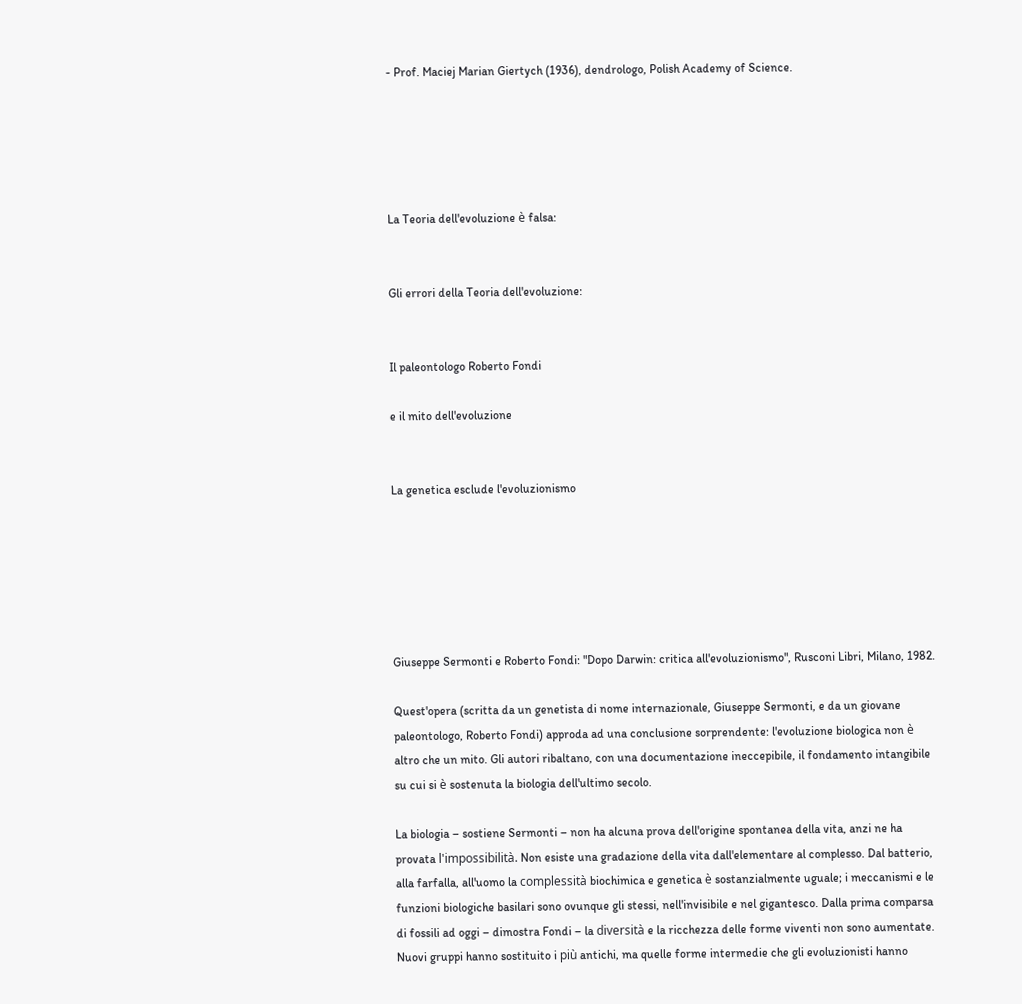- Prof. Maciej Marian Giertych (1936), dendrologo, Polish Academy of Science.





La Teoria dell'evoluzione è falsa:


Gli errori della Teoria dell'evoluzione:


Il paleontologo Roberto Fondi

e il mito dell'evoluzione


La genetica esclude l'evoluzionismo






Giuseppe Sermonti e Roberto Fondi: "Dopo Darwin: critica all'evoluzionismo", Rusconi Libri, Milano, 1982.

Quest'opera (scritta da un genetista di nome internazionale, Giuseppe Sermonti, e da un giovane paleontologo, Roberto Fondi) approda ad una conclusione sorprendente: l'evoluzione biologica non è altro che un mito. Gli autori ribaltano, con una documentazione ineccepibile, il fondamento intangibile su cui si è sostenuta la biologia dell'ultimo secolo.

La biologia – sostiene Sermonti – non ha alcuna prova dell'origine spontanea della vita, anzi ne ha provata l'impossibilità. Non esiste una gradazione della vita dall'elementare al complesso. Dal batterio, alla farfalla, all'uomo la complessità biochimica e genetica è sostanzialmente uguale; i meccanismi e le funzioni biologiche basilari sono ovunque gli stessi, nell'invisibile e nel gigantesco. Dalla prima comparsa di fossili ad oggi – dimostra Fondi – la diversità e la ricchezza delle forme viventi non sono aumentate. Nuovi gruppi hanno sostituito i più antichi, ma quelle forme intermedie che gli evoluzionisti hanno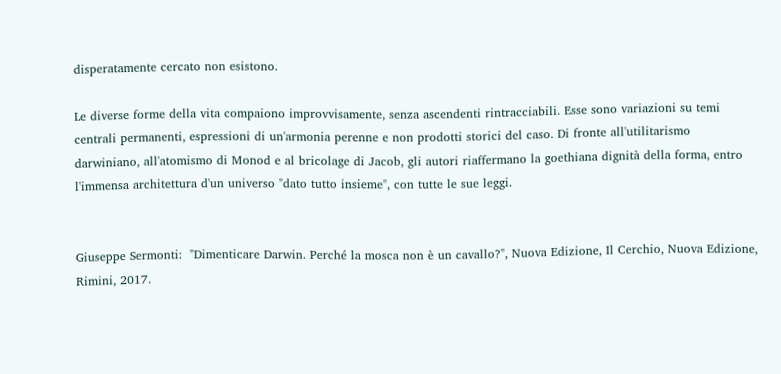disperatamente cercato non esistono.

Le diverse forme della vita compaiono improvvisamente, senza ascendenti rintracciabili. Esse sono variazioni su temi centrali permanenti, espressioni di un'armonia perenne e non prodotti storici del caso. Di fronte all'utilitarismo darwiniano, all'atomismo di Monod e al bricolage di Jacob, gli autori riaffermano la goethiana dignità della forma, entro l'immensa architettura d'un universo "dato tutto insieme", con tutte le sue leggi.


Giuseppe Sermonti:  "Dimenticare Darwin. Perché la mosca non è un cavallo?", Nuova Edizione, Il Cerchio, Nuova Edizione, Rimini, 2017.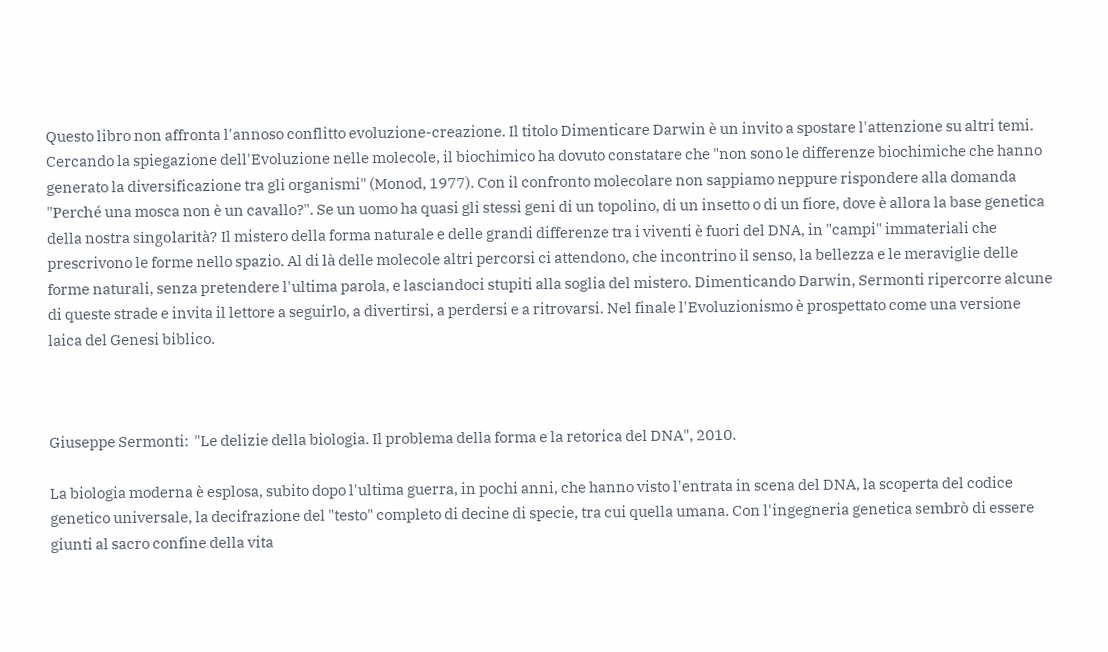Questo libro non affronta l'annoso conflitto evoluzione-creazione. Il titolo Dimenticare Darwin è un invito a spostare l'attenzione su altri temi. Cercando la spiegazione dell'Evoluzione nelle molecole, il biochimico ha dovuto constatare che "non sono le differenze biochimiche che hanno generato la diversificazione tra gli organismi" (Monod, 1977). Con il confronto molecolare non sappiamo neppure rispondere alla domanda "Perché una mosca non è un cavallo?". Se un uomo ha quasi gli stessi geni di un topolino, di un insetto o di un fiore, dove è allora la base genetica della nostra singolarità? Il mistero della forma naturale e delle grandi differenze tra i viventi è fuori del DNA, in "campi" immateriali che prescrivono le forme nello spazio. Al di là delle molecole altri percorsi ci attendono, che incontrino il senso, la bellezza e le meraviglie delle forme naturali, senza pretendere l'ultima parola, e lasciandoci stupiti alla soglia del mistero. Dimenticando Darwin, Sermonti ripercorre alcune di queste strade e invita il lettore a seguirlo, a divertirsi, a perdersi e a ritrovarsi. Nel finale l'Evoluzionismo è prospettato come una versione laica del Genesi biblico.



Giuseppe Sermonti:  "Le delizie della biologia. Il problema della forma e la retorica del DNA", 2010.

La biologia moderna è esplosa, subito dopo l'ultima guerra, in pochi anni, che hanno visto l'entrata in scena del DNA, la scoperta del codice genetico universale, la decifrazione del "testo" completo di decine di specie, tra cui quella umana. Con l'ingegneria genetica sembrò di essere giunti al sacro confine della vita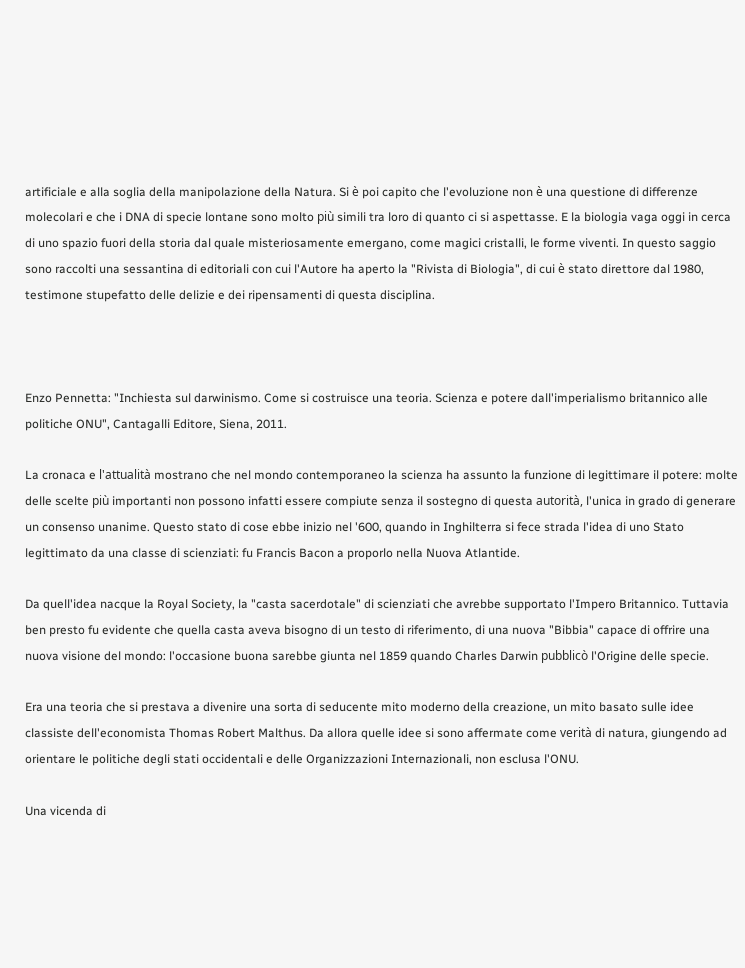artificiale e alla soglia della manipolazione della Natura. Si è poi capito che l'evoluzione non è una questione di differenze molecolari e che i DNA di specie lontane sono molto più simili tra loro di quanto ci si aspettasse. E la biologia vaga oggi in cerca di uno spazio fuori della storia dal quale misteriosamente emergano, come magici cristalli, le forme viventi. In questo saggio sono raccolti una sessantina di editoriali con cui l'Autore ha aperto la "Rivista di Biologia", di cui è stato direttore dal 1980, testimone stupefatto delle delizie e dei ripensamenti di questa disciplina.



Enzo Pennetta: "Inchiesta sul darwinismo. Come si costruisce una teoria. Scienza e potere dall'imperialismo britannico alle politiche ONU", Cantagalli Editore, Siena, 2011.

La cronaca e l'attualità mostrano che nel mondo contemporaneo la scienza ha assunto la funzione di legittimare il potere: molte delle scelte più importanti non possono infatti essere compiute senza il sostegno di questa autorità, l'unica in grado di generare un consenso unanime. Questo stato di cose ebbe inizio nel '600, quando in Inghilterra si fece strada l'idea di uno Stato legittimato da una classe di scienziati: fu Francis Bacon a proporlo nella Nuova Atlantide.

Da quell'idea nacque la Royal Society, la "casta sacerdotale" di scienziati che avrebbe supportato l'Impero Britannico. Tuttavia ben presto fu evidente che quella casta aveva bisogno di un testo di riferimento, di una nuova "Bibbia" capace di offrire una nuova visione del mondo: l'occasione buona sarebbe giunta nel 1859 quando Charles Darwin pubblicò l'Origine delle specie.

Era una teoria che si prestava a divenire una sorta di seducente mito moderno della creazione, un mito basato sulle idee classiste dell'economista Thomas Robert Malthus. Da allora quelle idee si sono affermate come verità di natura, giungendo ad orientare le politiche degli stati occidentali e delle Organizzazioni Internazionali, non esclusa l'ONU.

Una vicenda di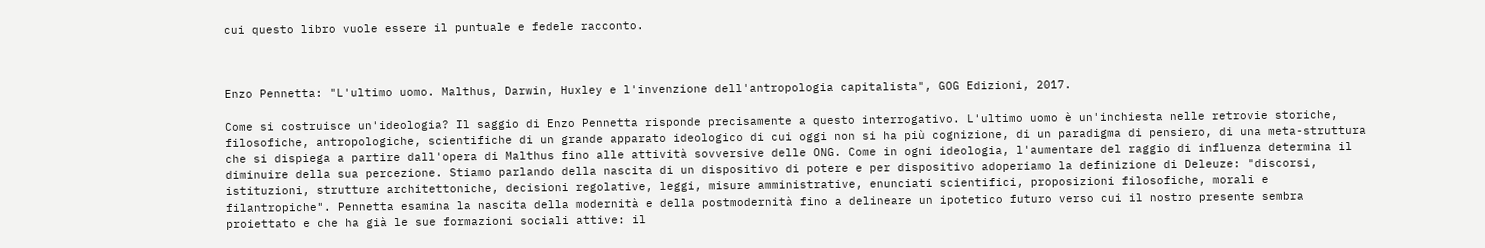cui questo libro vuole essere il puntuale e fedele racconto.



Enzo Pennetta: "L'ultimo uomo. Malthus, Darwin, Huxley e l'invenzione dell'antropologia capitalista", GOG Edizioni, 2017.

Come si costruisce un'ideologia? Il saggio di Enzo Pennetta risponde precisamente a questo interrogativo. L'ultimo uomo è un'inchiesta nelle retrovie storiche, filosofiche, antropologiche, scientifiche di un grande apparato ideologico di cui oggi non si ha più cognizione, di un paradigma di pensiero, di una meta-struttura che si dispiega a partire dall'opera di Malthus fino alle attività sovversive delle ONG. Come in ogni ideologia, l'aumentare del raggio di influenza determina il diminuire della sua percezione. Stiamo parlando della nascita di un dispositivo di potere e per dispositivo adoperiamo la definizione di Deleuze: "discorsi, istituzioni, strutture architettoniche, decisioni regolative, leggi, misure amministrative, enunciati scientifici, proposizioni filosofiche, morali e filantropiche". Pennetta esamina la nascita della modernità e della postmodernità fino a delineare un ipotetico futuro verso cui il nostro presente sembra proiettato e che ha già le sue formazioni sociali attive: il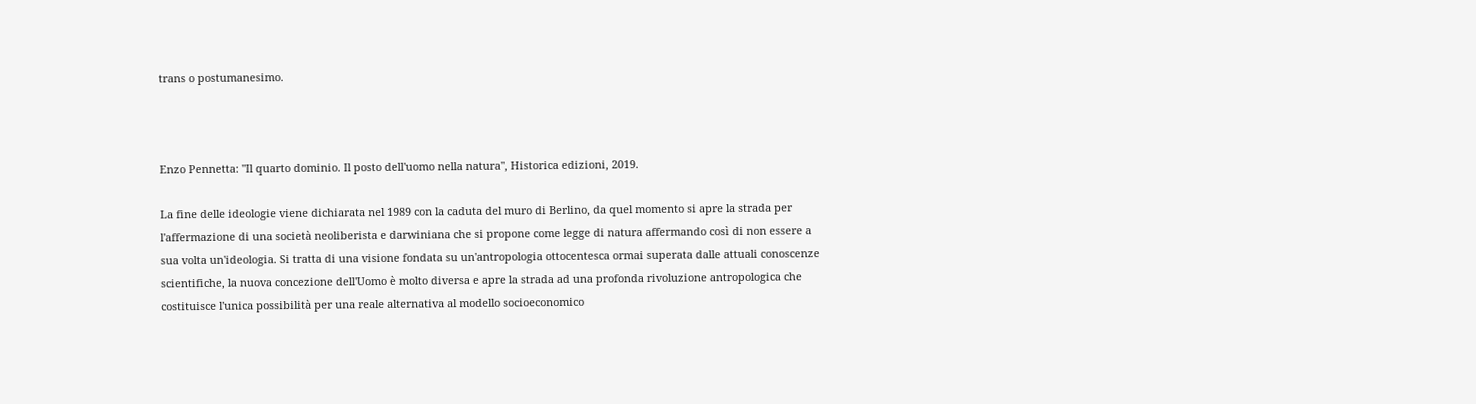trans o postumanesimo.



Enzo Pennetta: "Il quarto dominio. Il posto dell'uomo nella natura", Historica edizioni, 2019.

La fine delle ideologie viene dichiarata nel 1989 con la caduta del muro di Berlino, da quel momento si apre la strada per l'affermazione di una società neoliberista e darwiniana che si propone come legge di natura affermando così di non essere a sua volta un'ideologia. Si tratta di una visione fondata su un'antropologia ottocentesca ormai superata dalle attuali conoscenze scientifiche, la nuova concezione dell'Uomo è molto diversa e apre la strada ad una profonda rivoluzione antropologica che costituisce l'unica possibilità per una reale alternativa al modello socioeconomico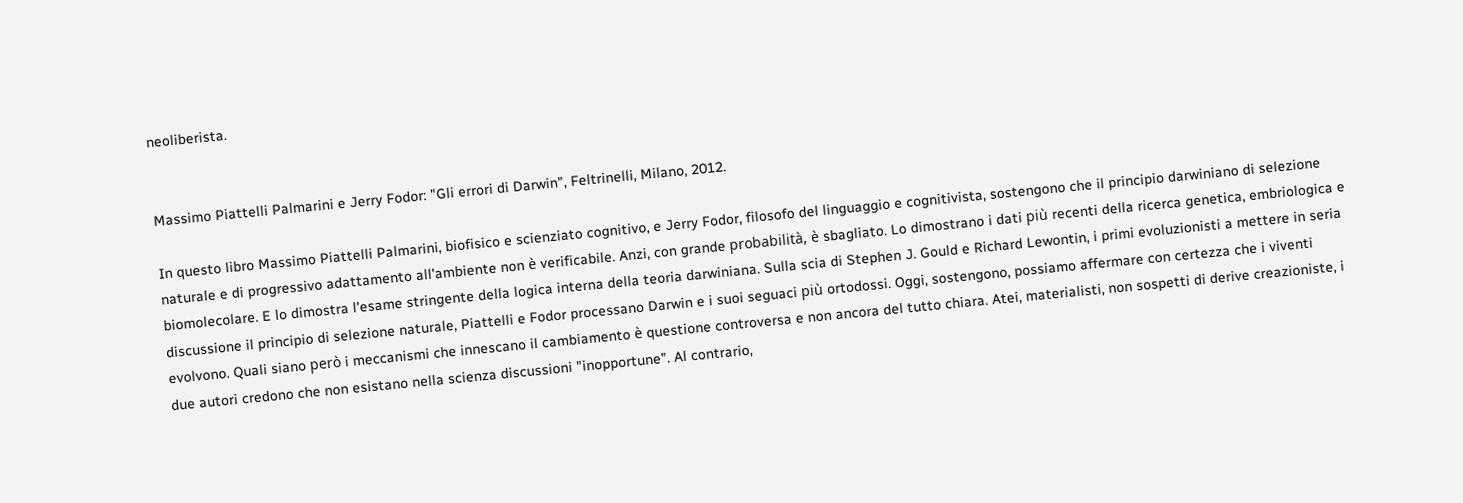neoliberista.


Massimo Piattelli Palmarini e Jerry Fodor: "Gli errori di Darwin", Feltrinelli, Milano, 2012.

In questo libro Massimo Piattelli Palmarini, biofisico e scienziato cognitivo, e Jerry Fodor, filosofo del linguaggio e cognitivista, sostengono che il principio darwiniano di selezione naturale e di progressivo adattamento all'ambiente non è verificabile. Anzi, con grande probabilità, è sbagliato. Lo dimostrano i dati più recenti della ricerca genetica, embriologica e biomolecolare. E lo dimostra l'esame stringente della logica interna della teoria darwiniana. Sulla scia di Stephen J. Gould e Richard Lewontin, i primi evoluzionisti a mettere in seria discussione il principio di selezione naturale, Piattelli e Fodor processano Darwin e i suoi seguaci più ortodossi. Oggi, sostengono, possiamo affermare con certezza che i viventi evolvono. Quali siano però i meccanismi che innescano il cambiamento è questione controversa e non ancora del tutto chiara. Atei, materialisti, non sospetti di derive creazioniste, i due autori credono che non esistano nella scienza discussioni "inopportune". Al contrario,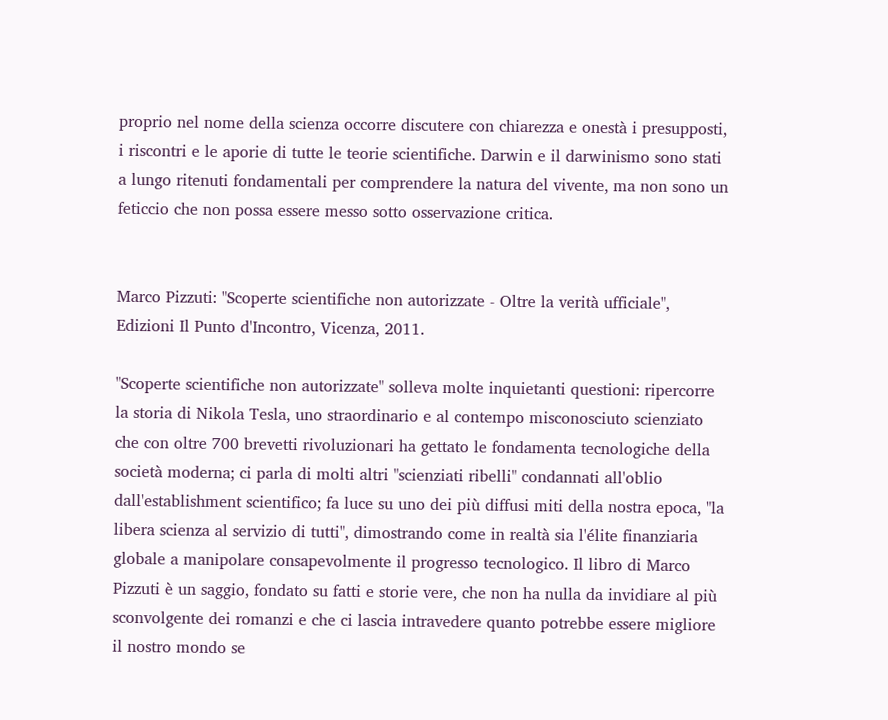proprio nel nome della scienza occorre discutere con chiarezza e onestà i presupposti, i riscontri e le aporie di tutte le teorie scientifiche. Darwin e il darwinismo sono stati a lungo ritenuti fondamentali per comprendere la natura del vivente, ma non sono un feticcio che non possa essere messo sotto osservazione critica.


Marco Pizzuti: "Scoperte scientifiche non autorizzate - Oltre la verità ufficiale", Edizioni Il Punto d'Incontro, Vicenza, 2011.

"Scoperte scientifiche non autorizzate" solleva molte inquietanti questioni: ripercorre la storia di Nikola Tesla, uno straordinario e al contempo misconosciuto scienziato che con oltre 700 brevetti rivoluzionari ha gettato le fondamenta tecnologiche della società moderna; ci parla di molti altri "scienziati ribelli" condannati all'oblio dall'establishment scientifico; fa luce su uno dei più diffusi miti della nostra epoca, "la libera scienza al servizio di tutti", dimostrando come in realtà sia l'élite finanziaria globale a manipolare consapevolmente il progresso tecnologico. Il libro di Marco Pizzuti è un saggio, fondato su fatti e storie vere, che non ha nulla da invidiare al più sconvolgente dei romanzi e che ci lascia intravedere quanto potrebbe essere migliore il nostro mondo se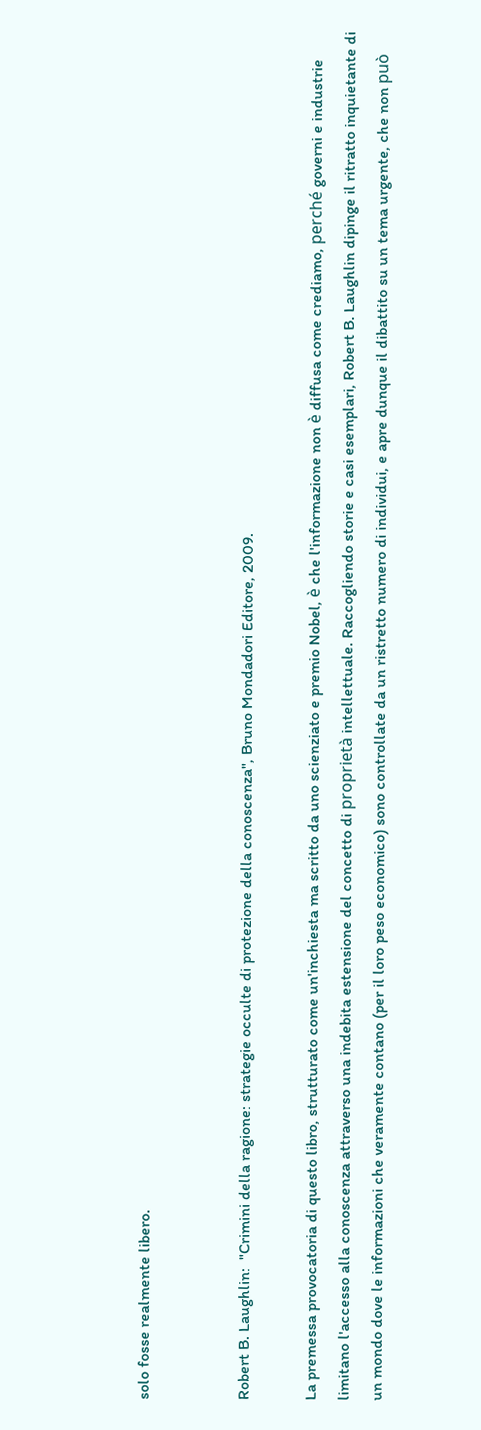solo fosse realmente libero.


Robert B. Laughlin:  "Crimini della ragione: strategie occulte di protezione della conoscenza", Bruno Mondadori Editore, 2009.

La premessa provocatoria di questo libro, strutturato come un'inchiesta ma scritto da uno scienziato e premio Nobel, è che l'informazione non è diffusa come crediamo, perché governi e industrie limitano l'accesso alla conoscenza attraverso una indebita estensione del concetto di proprietà intellettuale. Raccogliendo storie e casi esemplari, Robert B. Laughlin dipinge il ritratto inquietante di un mondo dove le informazioni che veramente contano (per il loro peso economico) sono controllate da un ristretto numero di individui, e apre dunque il dibattito su un tema urgente, che non può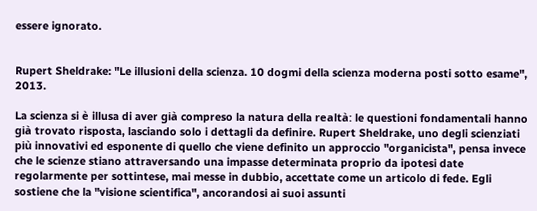essere ignorato.


Rupert Sheldrake: "Le illusioni della scienza. 10 dogmi della scienza moderna posti sotto esame", 2013.

La scienza si è illusa di aver già compreso la natura della realtà: le questioni fondamentali hanno già trovato risposta, lasciando solo i dettagli da definire. Rupert Sheldrake, uno degli scienziati più innovativi ed esponente di quello che viene definito un approccio "organicista", pensa invece che le scienze stiano attraversando una impasse determinata proprio da ipotesi date regolarmente per sottintese, mai messe in dubbio, accettate come un articolo di fede. Egli sostiene che la "visione scientifica", ancorandosi ai suoi assunti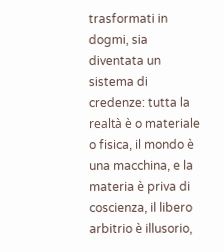trasformati in dogmi, sia diventata un sistema di credenze: tutta la realtà è o materiale o fisica, il mondo è una macchina, e la materia è priva di coscienza, il libero arbitrio è illusorio,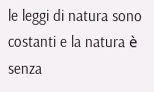le leggi di natura sono costanti e la natura è senza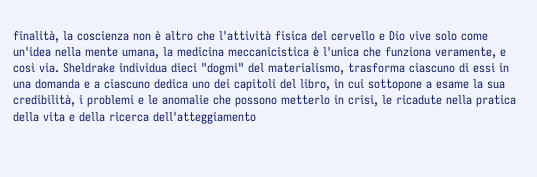finalità, la coscienza non è altro che l'attività fisica del cervello e Dio vive solo come un'idea nella mente umana, la medicina meccanicistica è l'unica che funziona veramente, e così via. Sheldrake individua dieci "dogmi" del materialismo, trasforma ciascuno di essi in una domanda e a ciascuno dedica uno dei capitoli del libro, in cui sottopone a esame la sua credibilità, i problemi e le anomalie che possono metterlo in crisi, le ricadute nella pratica della vita e della ricerca dell'atteggiamento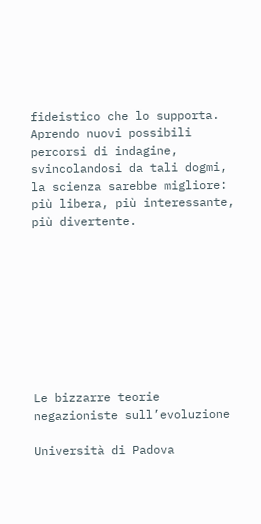fideistico che lo supporta. Aprendo nuovi possibili percorsi di indagine, svincolandosi da tali dogmi, la scienza sarebbe migliore: più libera, più interessante, più divertente.









Le bizzarre teorie negazioniste sull’evoluzione

Università di Padova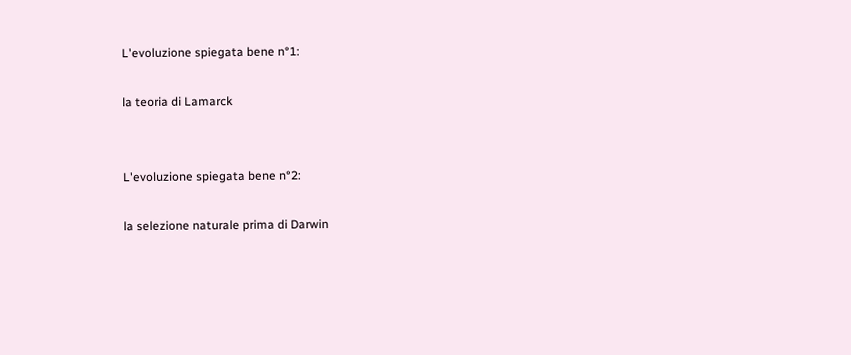L'evoluzione spiegata bene n°1:

la teoria di Lamarck


L'evoluzione spiegata bene n°2:

la selezione naturale prima di Darwin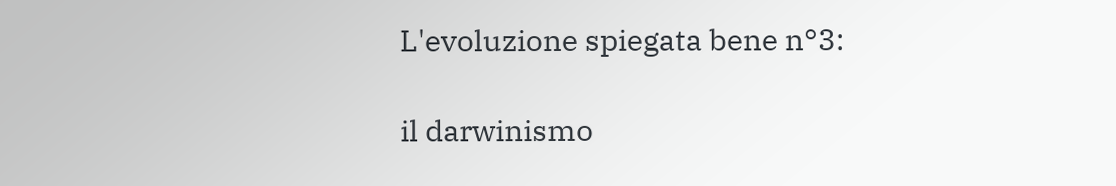L'evoluzione spiegata bene n°3:

il darwinismo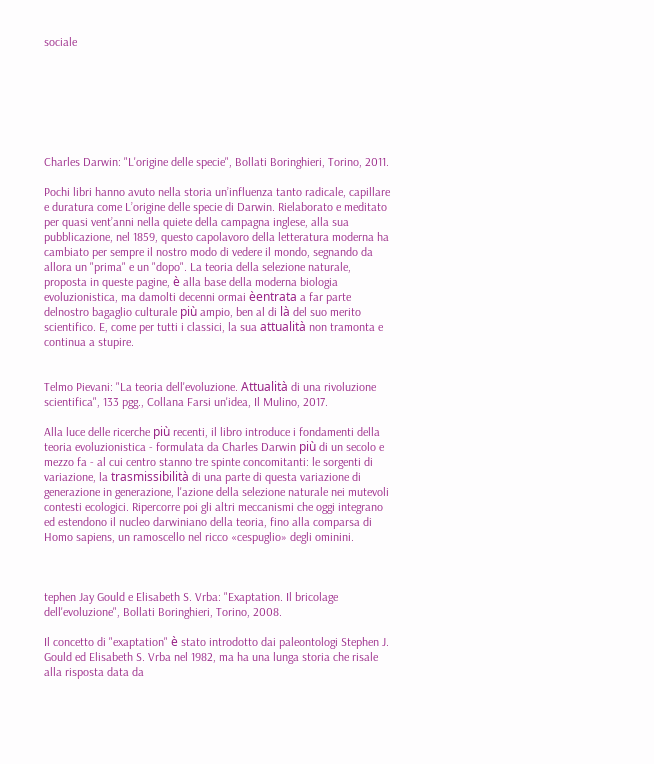sociale







Charles Darwin: "L'origine delle specie", Bollati Boringhieri, Torino, 2011.

Pochi libri hanno avuto nella storia un’influenza tanto radicale, capillare e duratura come L’origine delle specie di Darwin. Rielaborato e meditato per quasi vent’anni nella quiete della campagna inglese, alla sua pubblicazione, nel 1859, questo capolavoro della letteratura moderna ha cambiato per sempre il nostro modo di vedere il mondo, segnando da allora un "prima" e un "dopo". La teoria della selezione naturale, proposta in queste pagine, è alla base della moderna biologia evoluzionistica, ma damolti decenni ormai èentrata a far parte delnostro bagaglio culturale più ampio, ben al di là del suo merito scientifico. E, come per tutti i classici, la sua attualità non tramonta e continua a stupire.


Telmo Pievani: "La teoria dell'evoluzione. Attualità di una rivoluzione scientifica", 133 pgg., Collana Farsi un'idea, Il Mulino, 2017.

Alla luce delle ricerche più recenti, il libro introduce i fondamenti della teoria evoluzionistica - formulata da Charles Darwin più di un secolo e mezzo fa - al cui centro stanno tre spinte concomitanti: le sorgenti di variazione, la trasmissibilità di una parte di questa variazione di generazione in generazione, l'azione della selezione naturale nei mutevoli contesti ecologici. Ripercorre poi gli altri meccanismi che oggi integrano ed estendono il nucleo darwiniano della teoria, fino alla comparsa di Homo sapiens, un ramoscello nel ricco «cespuglio» degli ominini.



tephen Jay Gould e Elisabeth S. Vrba: "Exaptation. Il bricolage dell'evoluzione", Bollati Boringhieri, Torino, 2008.

Il concetto di "exaptation" è stato introdotto dai paleontologi Stephen J. Gould ed Elisabeth S. Vrba nel 1982, ma ha una lunga storia che risale alla risposta data da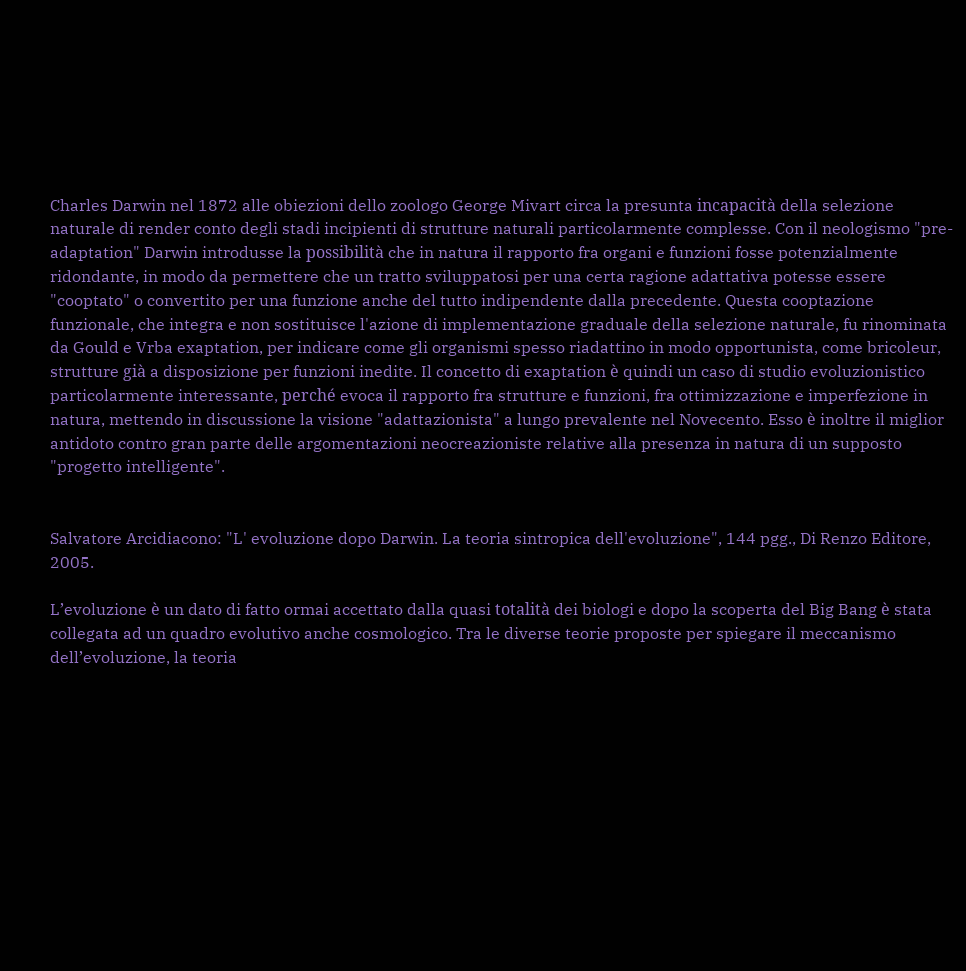Charles Darwin nel 1872 alle obiezioni dello zoologo George Mivart circa la presunta incapacità della selezione naturale di render conto degli stadi incipienti di strutture naturali particolarmente complesse. Con il neologismo "pre-adaptation" Darwin introdusse la possibilità che in natura il rapporto fra organi e funzioni fosse potenzialmente ridondante, in modo da permettere che un tratto sviluppatosi per una certa ragione adattativa potesse essere "cooptato" o convertito per una funzione anche del tutto indipendente dalla precedente. Questa cooptazione funzionale, che integra e non sostituisce l'azione di implementazione graduale della selezione naturale, fu rinominata da Gould e Vrba exaptation, per indicare come gli organismi spesso riadattino in modo opportunista, come bricoleur, strutture già a disposizione per funzioni inedite. Il concetto di exaptation è quindi un caso di studio evoluzionistico particolarmente interessante, perché evoca il rapporto fra strutture e funzioni, fra ottimizzazione e imperfezione in natura, mettendo in discussione la visione "adattazionista" a lungo prevalente nel Novecento. Esso è inoltre il miglior antidoto contro gran parte delle argomentazioni neocreazioniste relative alla presenza in natura di un supposto "progetto intelligente".


Salvatore Arcidiacono: "L' evoluzione dopo Darwin. La teoria sintropica dell'evoluzione", 144 pgg., Di Renzo Editore, 2005.

L’evoluzione è un dato di fatto ormai accettato dalla quasi totalità dei biologi e dopo la scoperta del Big Bang è stata collegata ad un quadro evolutivo anche cosmologico. Tra le diverse teorie proposte per spiegare il meccanismo dell’evoluzione, la teoria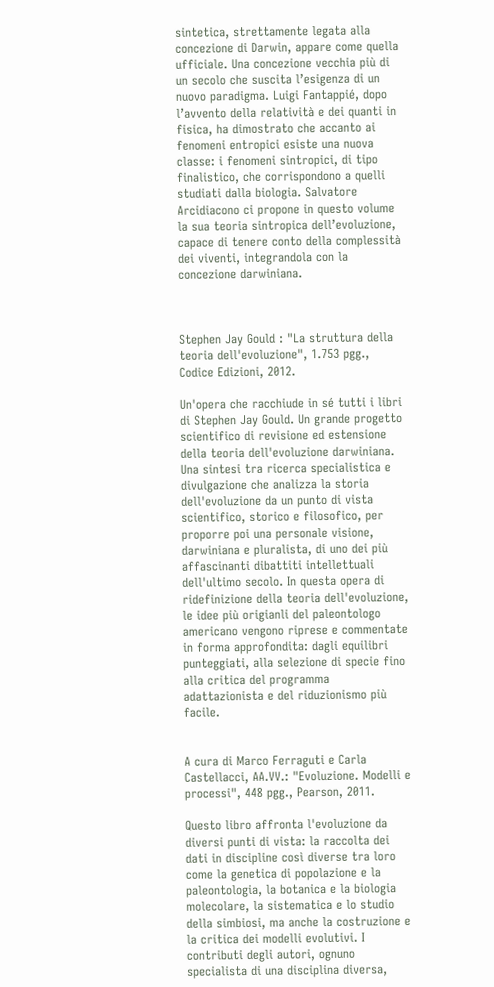sintetica, strettamente legata alla concezione di Darwin, appare come quella ufficiale. Una concezione vecchia più di un secolo che suscita l’esigenza di un nuovo paradigma. Luigi Fantappié, dopo l’avvento della relatività e dei quanti in fisica, ha dimostrato che accanto ai fenomeni entropici esiste una nuova classe: i fenomeni sintropici, di tipo finalistico, che corrispondono a quelli studiati dalla biologia. Salvatore Arcidiacono ci propone in questo volume la sua teoria sintropica dell’evoluzione, capace di tenere conto della complessità dei viventi, integrandola con la concezione darwiniana.



Stephen Jay Gould : "La struttura della teoria dell'evoluzione", 1.753 pgg., Codice Edizioni, 2012.

Un'opera che racchiude in sé tutti i libri di Stephen Jay Gould. Un grande progetto scientifico di revisione ed estensione della teoria dell'evoluzione darwiniana. Una sintesi tra ricerca specialistica e divulgazione che analizza la storia dell'evoluzione da un punto di vista scientifico, storico e filosofico, per proporre poi una personale visione, darwiniana e pluralista, di uno dei più affascinanti dibattiti intellettuali dell'ultimo secolo. In questa opera di ridefinizione della teoria dell'evoluzione, le idee più origianli del paleontologo americano vengono riprese e commentate in forma approfondita: dagli equilibri punteggiati, alla selezione di specie fino alla critica del programma adattazionista e del riduzionismo più facile.


A cura di Marco Ferraguti e Carla Castellacci, AA.VV.: "Evoluzione. Modelli e processi", 448 pgg., Pearson, 2011.

Questo libro affronta l'evoluzione da diversi punti di vista: la raccolta dei dati in discipline così diverse tra loro come la genetica di popolazione e la paleontologia, la botanica e la biologia molecolare, la sistematica e lo studio della simbiosi, ma anche la costruzione e la critica dei modelli evolutivi. I contributi degli autori, ognuno specialista di una disciplina diversa,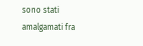sono stati amalgamati fra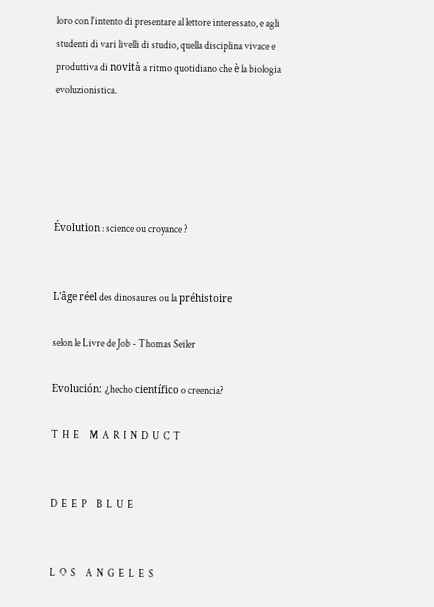loro con l'intento di presentare al lettore interessato, e agli studenti di vari livelli di studio, quella disciplina vivace e produttiva di novità a ritmo quotidiano che è la biologia evoluzionistica.





Évolution : science ou croyance ?


L'âge réel des dinosaures ou la préhistoire

selon le Livre de Job - Thomas Seiler

Evolución: ¿hecho científico o creencia?

T  H  E     M  A  R  I  N  D  U  C  T


D  E  E  P     B  L  U  E


L  O  S     A  N  G  E  L  E  S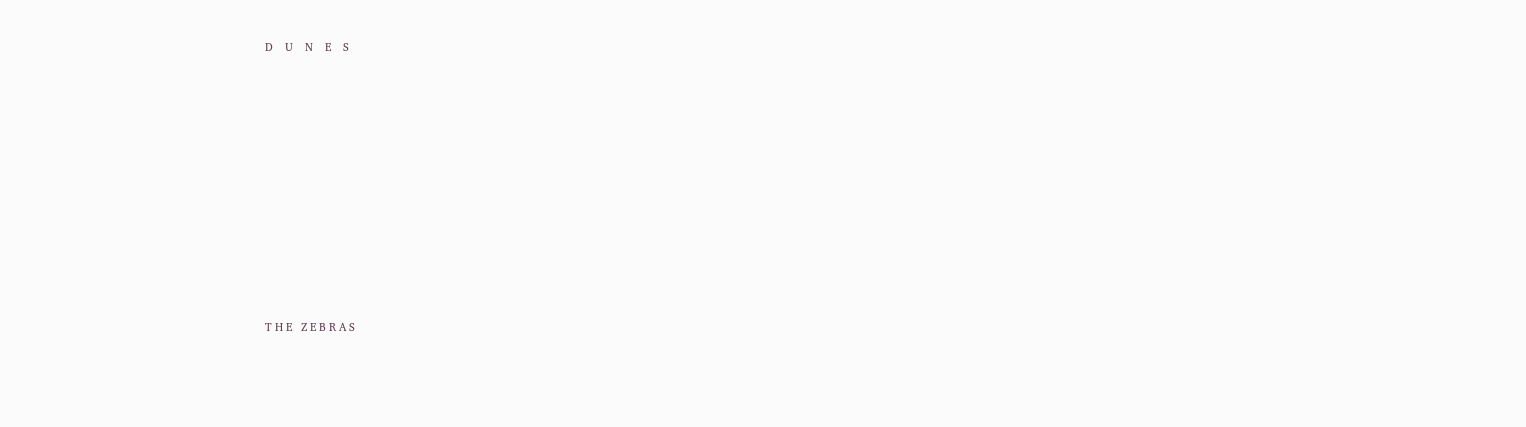D    U    N    E    S














T H E   Z E B R A S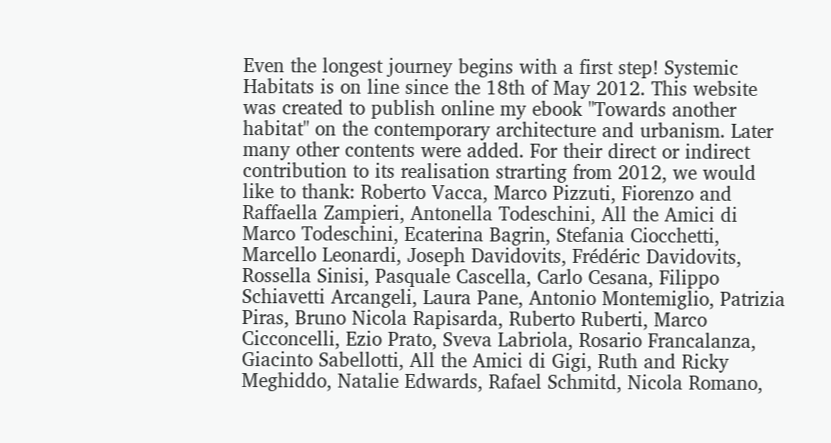Even the longest journey begins with a first step! Systemic Habitats is on line since the 18th of May 2012. This website was created to publish online my ebook "Towards another habitat" on the contemporary architecture and urbanism. Later many other contents were added. For their direct or indirect contribution to its realisation strarting from 2012, we would like to thank: Roberto Vacca, Marco Pizzuti, Fiorenzo and Raffaella Zampieri, Antonella Todeschini, All the Amici di Marco Todeschini, Ecaterina Bagrin, Stefania Ciocchetti, Marcello Leonardi, Joseph Davidovits, Frédéric Davidovits, Rossella Sinisi, Pasquale Cascella, Carlo Cesana, Filippo Schiavetti Arcangeli, Laura Pane, Antonio Montemiglio, Patrizia Piras, Bruno Nicola Rapisarda, Ruberto Ruberti, Marco Cicconcelli, Ezio Prato, Sveva Labriola, Rosario Francalanza, Giacinto Sabellotti, All the Amici di Gigi, Ruth and Ricky Meghiddo, Natalie Edwards, Rafael Schmitd, Nicola Romano,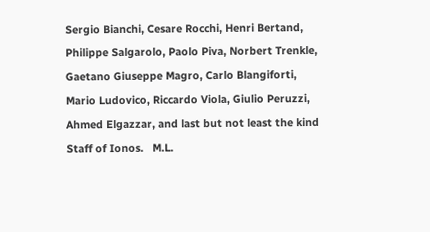Sergio Bianchi, Cesare Rocchi, Henri Bertand, Philippe Salgarolo, Paolo Piva, Norbert Trenkle, Gaetano Giuseppe Magro, Carlo Blangiforti, Mario Ludovico, Riccardo Viola, Giulio Peruzzi, Ahmed Elgazzar, and last but not least the kind Staff of Ionos.   M.L.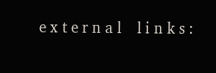e x t e r n a l    l i n k s :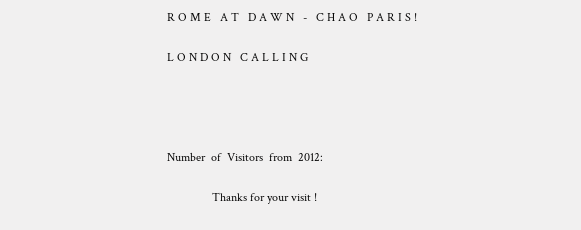R O M E   A T   D A W N   -   C H A O   P A R I S !

L O N D O N   C A L L I N G




Number  of  Visitors  from  2012:

               Thanks for your visit !